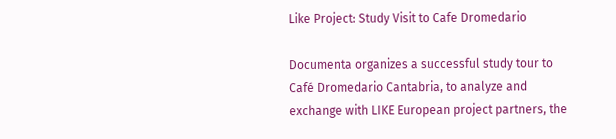Like Project: Study Visit to Cafe Dromedario

Documenta organizes a successful study tour to Café Dromedario Cantabria, to analyze and exchange with LIKE European project partners, the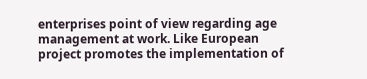enterprises point of view regarding age management at work. Like European project promotes the implementation of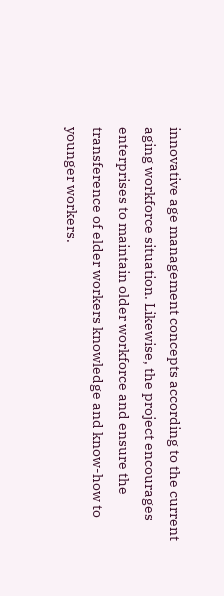innovative age management concepts according to the current aging workforce situation. Likewise, the project encourages enterprises to maintain older workforce and ensure the transference of elder workers knowledge and know-how to younger workers.